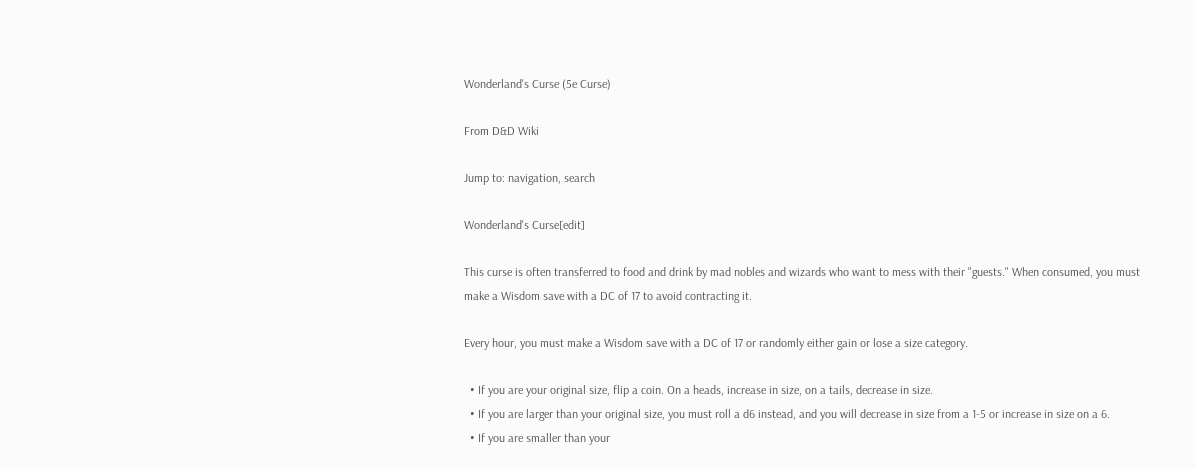Wonderland's Curse (5e Curse)

From D&D Wiki

Jump to: navigation, search

Wonderland's Curse[edit]

This curse is often transferred to food and drink by mad nobles and wizards who want to mess with their "guests." When consumed, you must make a Wisdom save with a DC of 17 to avoid contracting it.

Every hour, you must make a Wisdom save with a DC of 17 or randomly either gain or lose a size category.

  • If you are your original size, flip a coin. On a heads, increase in size, on a tails, decrease in size.
  • If you are larger than your original size, you must roll a d6 instead, and you will decrease in size from a 1-5 or increase in size on a 6.
  • If you are smaller than your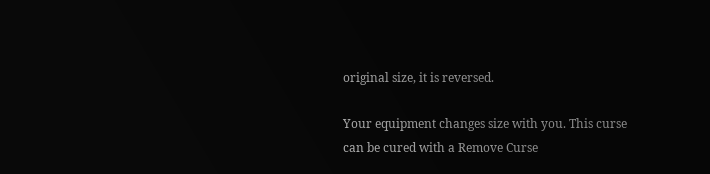original size, it is reversed.

Your equipment changes size with you. This curse can be cured with a Remove Curse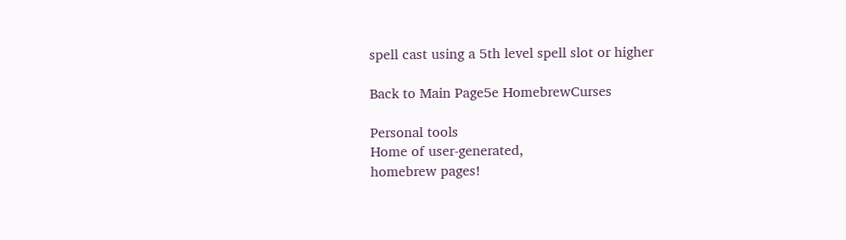spell cast using a 5th level spell slot or higher

Back to Main Page5e HomebrewCurses

Personal tools
Home of user-generated,
homebrew pages!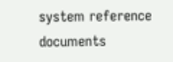system reference documents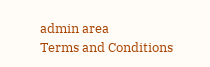admin area
Terms and Conditions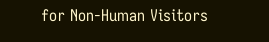for Non-Human Visitors